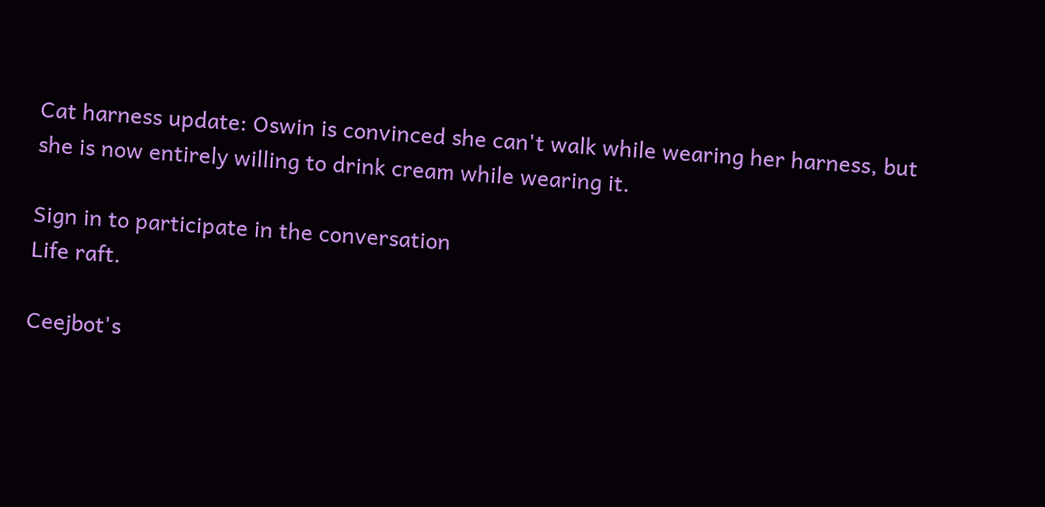Cat harness update: Oswin is convinced she can't walk while wearing her harness, but she is now entirely willing to drink cream while wearing it.

Sign in to participate in the conversation
Life raft.

Ceejbot's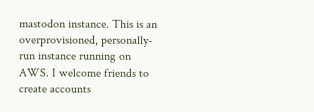mastodon instance. This is an overprovisioned, personally-run instance running on AWS. I welcome friends to create accounts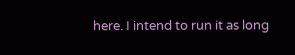here. I intend to run it as long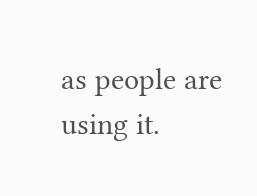as people are using it.